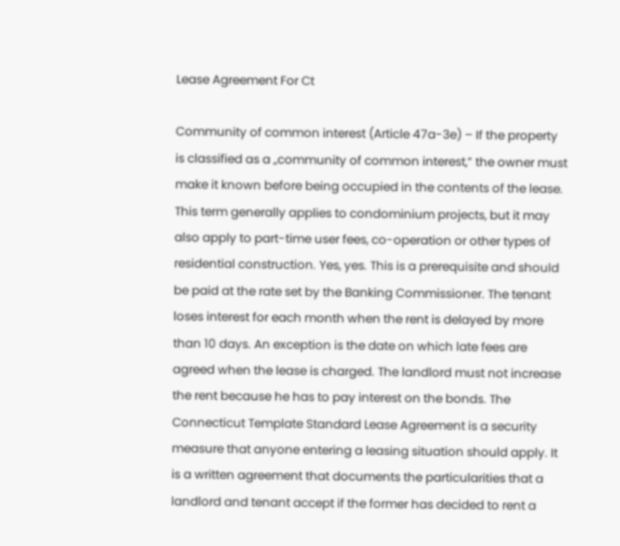Lease Agreement For Ct

Community of common interest (Article 47a-3e) – If the property is classified as a „community of common interest,” the owner must make it known before being occupied in the contents of the lease. This term generally applies to condominium projects, but it may also apply to part-time user fees, co-operation or other types of residential construction. Yes, yes. This is a prerequisite and should be paid at the rate set by the Banking Commissioner. The tenant loses interest for each month when the rent is delayed by more than 10 days. An exception is the date on which late fees are agreed when the lease is charged. The landlord must not increase the rent because he has to pay interest on the bonds. The Connecticut Template Standard Lease Agreement is a security measure that anyone entering a leasing situation should apply. It is a written agreement that documents the particularities that a landlord and tenant accept if the former has decided to rent a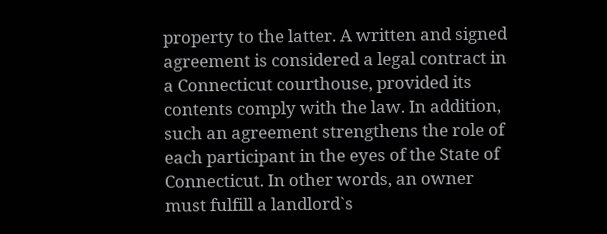property to the latter. A written and signed agreement is considered a legal contract in a Connecticut courthouse, provided its contents comply with the law. In addition, such an agreement strengthens the role of each participant in the eyes of the State of Connecticut. In other words, an owner must fulfill a landlord`s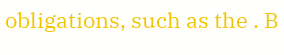obligations, such as the . B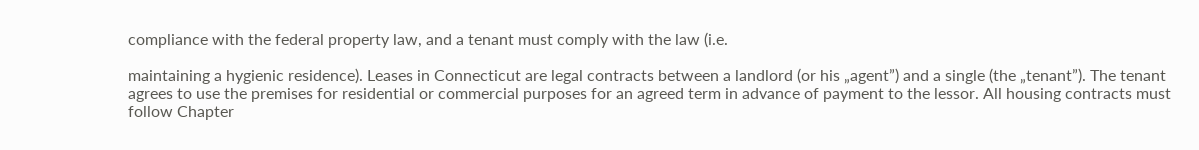compliance with the federal property law, and a tenant must comply with the law (i.e.

maintaining a hygienic residence). Leases in Connecticut are legal contracts between a landlord (or his „agent”) and a single (the „tenant”). The tenant agrees to use the premises for residential or commercial purposes for an agreed term in advance of payment to the lessor. All housing contracts must follow Chapter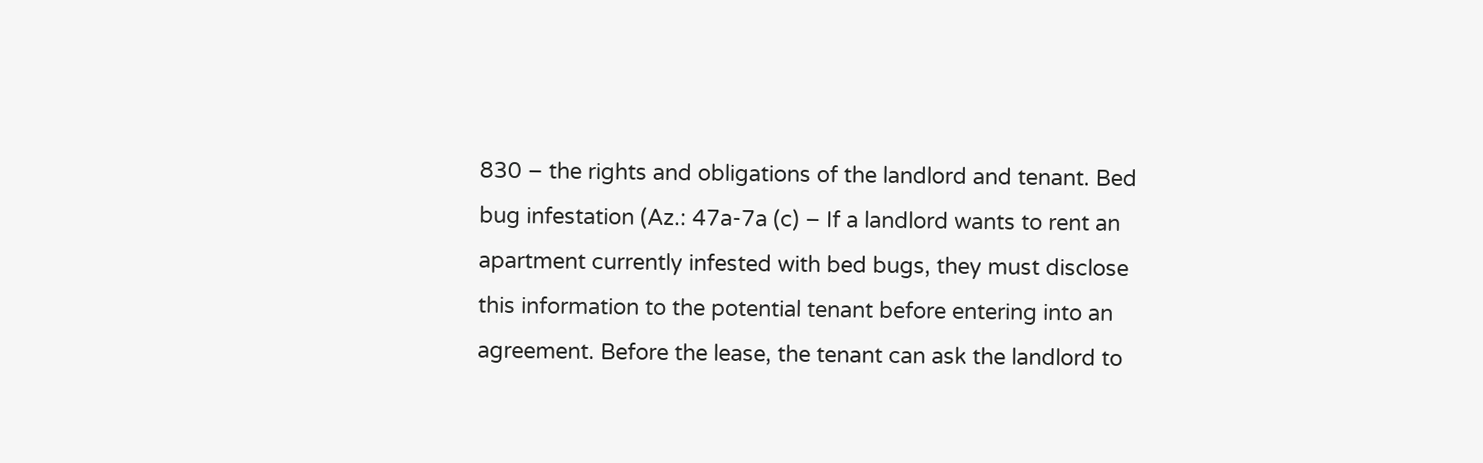830 – the rights and obligations of the landlord and tenant. Bed bug infestation (Az.: 47a-7a (c) – If a landlord wants to rent an apartment currently infested with bed bugs, they must disclose this information to the potential tenant before entering into an agreement. Before the lease, the tenant can ask the landlord to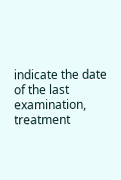indicate the date of the last examination, treatment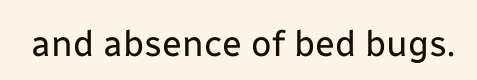and absence of bed bugs.